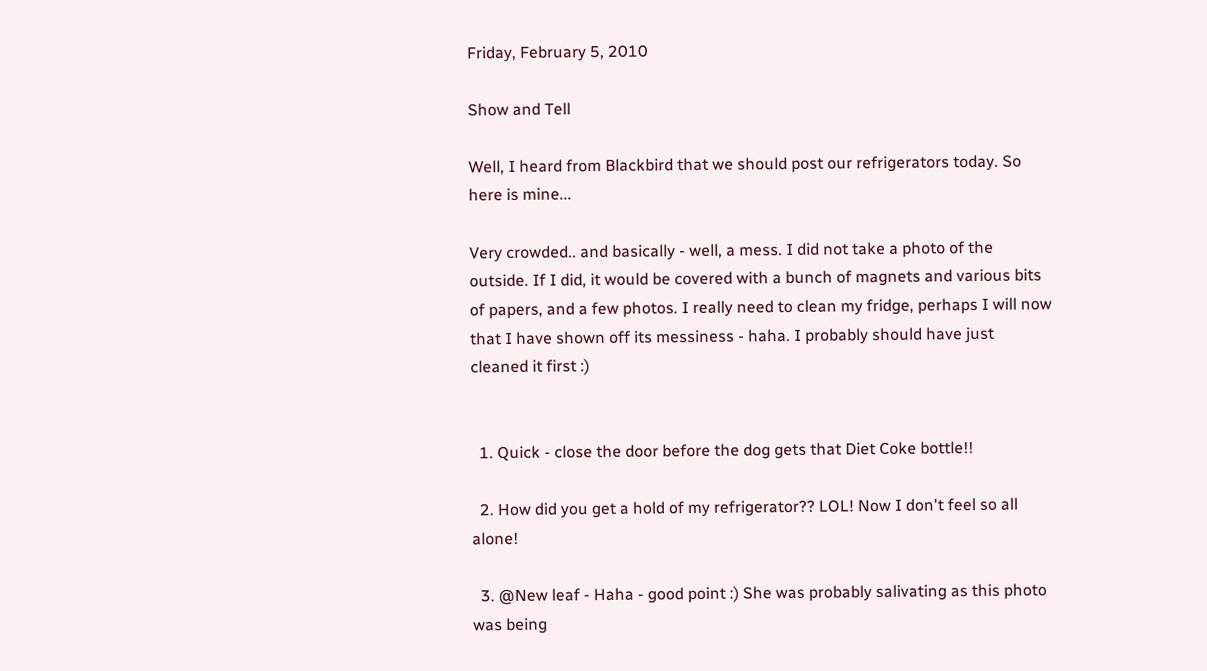Friday, February 5, 2010

Show and Tell

Well, I heard from Blackbird that we should post our refrigerators today. So here is mine...

Very crowded.. and basically - well, a mess. I did not take a photo of the outside. If I did, it would be covered with a bunch of magnets and various bits of papers, and a few photos. I really need to clean my fridge, perhaps I will now that I have shown off its messiness - haha. I probably should have just cleaned it first :)


  1. Quick - close the door before the dog gets that Diet Coke bottle!!

  2. How did you get a hold of my refrigerator?? LOL! Now I don't feel so all alone!

  3. @New leaf - Haha - good point :) She was probably salivating as this photo was being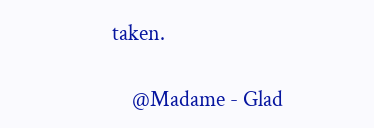taken.

    @Madame - Glad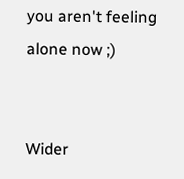you aren't feeling alone now ;)


Wider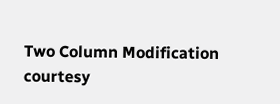Two Column Modification courtesy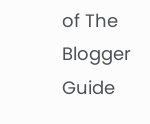of The Blogger Guide